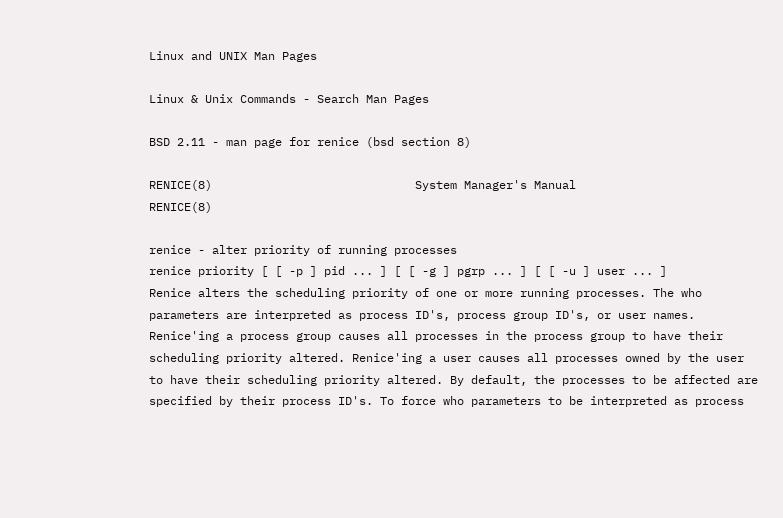Linux and UNIX Man Pages

Linux & Unix Commands - Search Man Pages

BSD 2.11 - man page for renice (bsd section 8)

RENICE(8)                             System Manager's Manual                            RENICE(8)

renice - alter priority of running processes
renice priority [ [ -p ] pid ... ] [ [ -g ] pgrp ... ] [ [ -u ] user ... ]
Renice alters the scheduling priority of one or more running processes. The who parameters are interpreted as process ID's, process group ID's, or user names. Renice'ing a process group causes all processes in the process group to have their scheduling priority altered. Renice'ing a user causes all processes owned by the user to have their scheduling priority altered. By default, the processes to be affected are specified by their process ID's. To force who parameters to be interpreted as process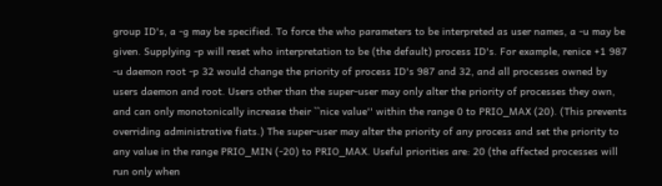group ID's, a -g may be specified. To force the who parameters to be interpreted as user names, a -u may be given. Supplying -p will reset who interpretation to be (the default) process ID's. For example, renice +1 987 -u daemon root -p 32 would change the priority of process ID's 987 and 32, and all processes owned by users daemon and root. Users other than the super-user may only alter the priority of processes they own, and can only monotonically increase their ``nice value'' within the range 0 to PRIO_MAX (20). (This prevents overriding administrative fiats.) The super-user may alter the priority of any process and set the priority to any value in the range PRIO_MIN (-20) to PRIO_MAX. Useful priorities are: 20 (the affected processes will run only when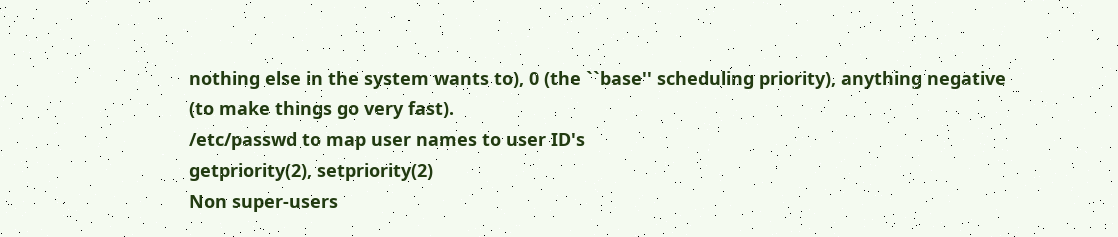nothing else in the system wants to), 0 (the ``base'' scheduling priority), anything negative (to make things go very fast).
/etc/passwd to map user names to user ID's
getpriority(2), setpriority(2)
Non super-users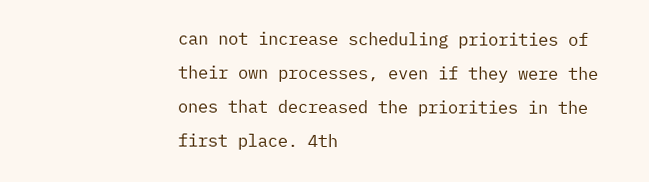can not increase scheduling priorities of their own processes, even if they were the ones that decreased the priorities in the first place. 4th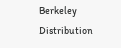Berkeley Distribution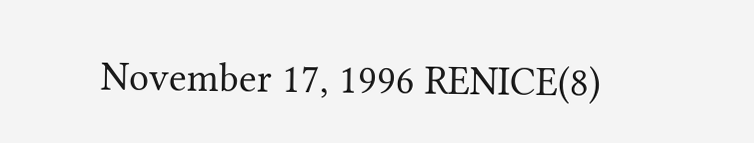November 17, 1996 RENICE(8)